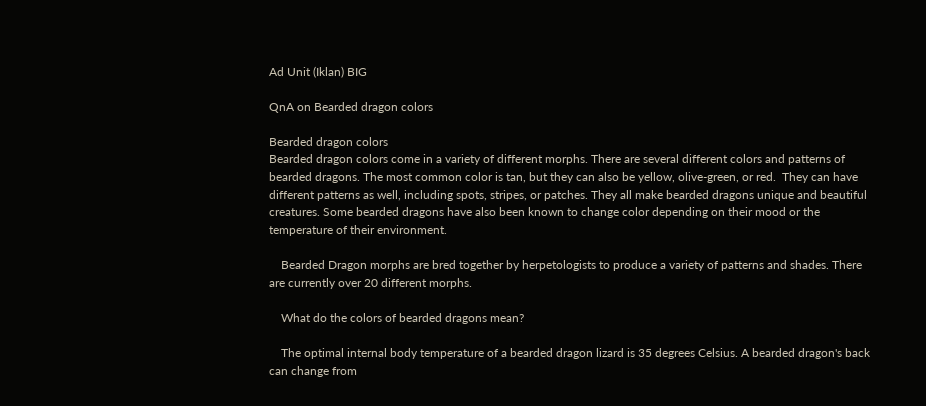Ad Unit (Iklan) BIG

QnA on Bearded dragon colors

Bearded dragon colors
Bearded dragon colors come in a variety of different morphs. There are several different colors and patterns of bearded dragons. The most common color is tan, but they can also be yellow, olive-green, or red.  They can have different patterns as well, including spots, stripes, or patches. They all make bearded dragons unique and beautiful creatures. Some bearded dragons have also been known to change color depending on their mood or the temperature of their environment.

    Bearded Dragon morphs are bred together by herpetologists to produce a variety of patterns and shades. There are currently over 20 different morphs.

    What do the colors of bearded dragons mean?

    The optimal internal body temperature of a bearded dragon lizard is 35 degrees Celsius. A bearded dragon's back can change from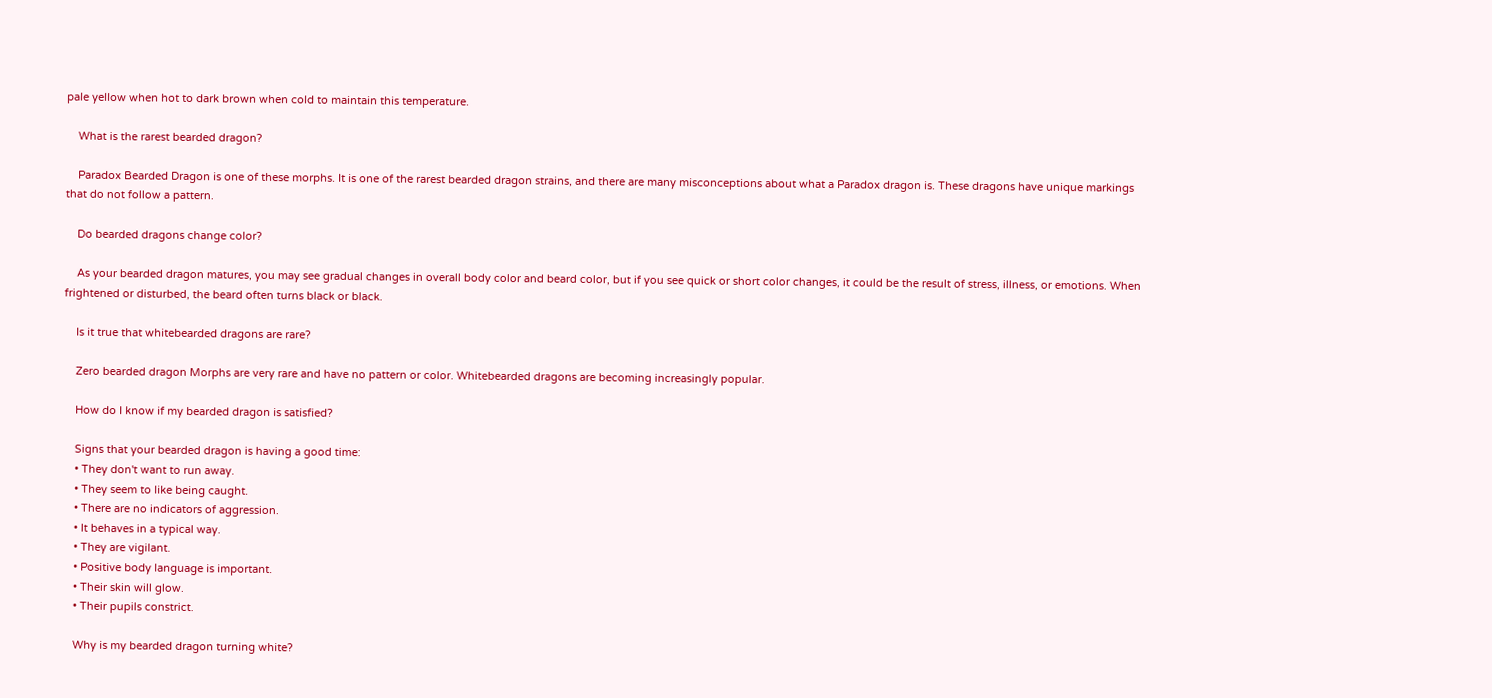pale yellow when hot to dark brown when cold to maintain this temperature.

    What is the rarest bearded dragon?

    Paradox Bearded Dragon is one of these morphs. It is one of the rarest bearded dragon strains, and there are many misconceptions about what a Paradox dragon is. These dragons have unique markings that do not follow a pattern.

    Do bearded dragons change color?

    As your bearded dragon matures, you may see gradual changes in overall body color and beard color, but if you see quick or short color changes, it could be the result of stress, illness, or emotions. When frightened or disturbed, the beard often turns black or black.

    Is it true that whitebearded dragons are rare?

    Zero bearded dragon Morphs are very rare and have no pattern or color. Whitebearded dragons are becoming increasingly popular.

    How do I know if my bearded dragon is satisfied?

    Signs that your bearded dragon is having a good time:
    • They don't want to run away.
    • They seem to like being caught.
    • There are no indicators of aggression.
    • It behaves in a typical way.
    • They are vigilant.
    • Positive body language is important.
    • Their skin will glow.
    • Their pupils constrict.

    Why is my bearded dragon turning white?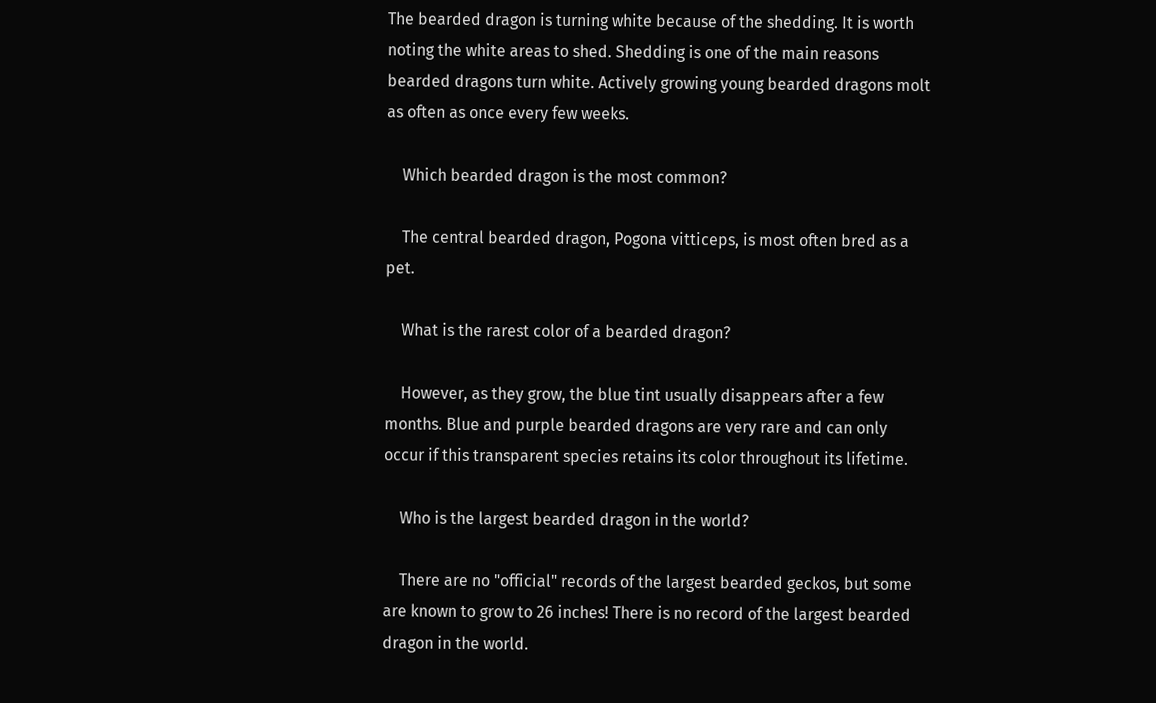The bearded dragon is turning white because of the shedding. It is worth noting the white areas to shed. Shedding is one of the main reasons bearded dragons turn white. Actively growing young bearded dragons molt as often as once every few weeks.

    Which bearded dragon is the most common?

    The central bearded dragon, Pogona vitticeps, is most often bred as a pet.

    What is the rarest color of a bearded dragon?

    However, as they grow, the blue tint usually disappears after a few months. Blue and purple bearded dragons are very rare and can only occur if this transparent species retains its color throughout its lifetime.

    Who is the largest bearded dragon in the world?

    There are no "official" records of the largest bearded geckos, but some are known to grow to 26 inches! There is no record of the largest bearded dragon in the world.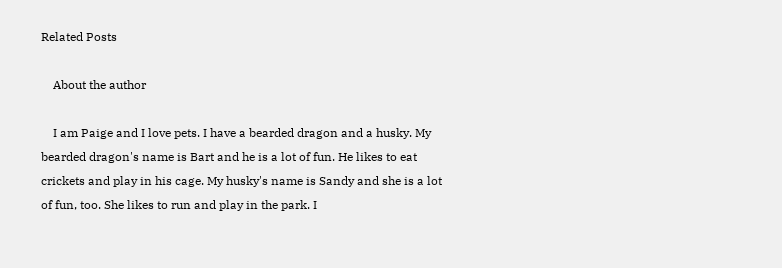Related Posts

    About the author

    I am Paige and I love pets. I have a bearded dragon and a husky. My bearded dragon's name is Bart and he is a lot of fun. He likes to eat crickets and play in his cage. My husky's name is Sandy and she is a lot of fun, too. She likes to run and play in the park. I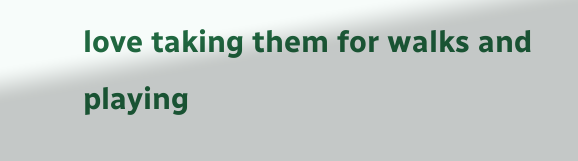love taking them for walks and playing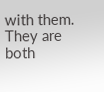with them. They are both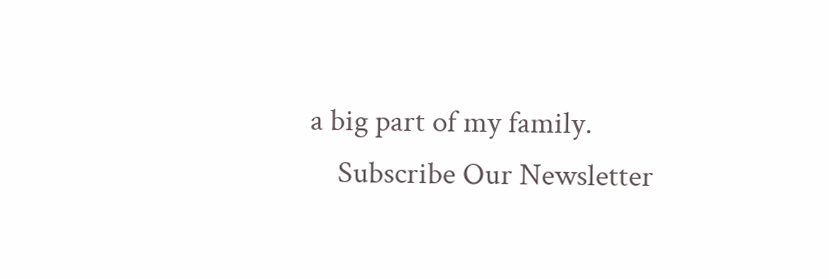a big part of my family.
    Subscribe Our Newsletter